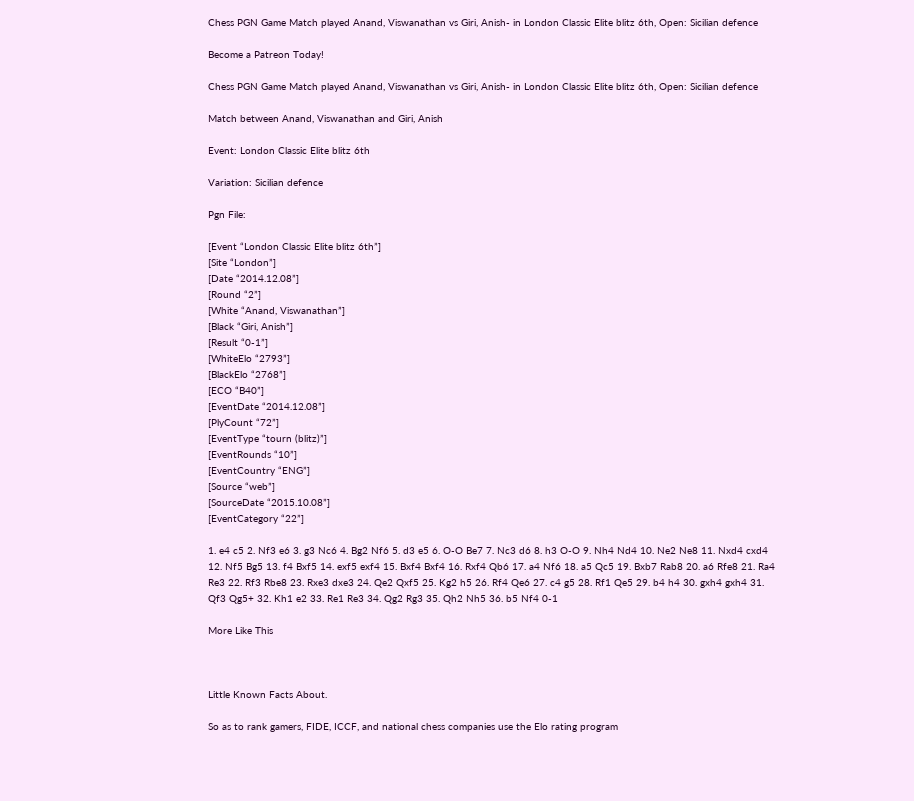Chess PGN Game Match played Anand, Viswanathan vs Giri, Anish- in London Classic Elite blitz 6th, Open: Sicilian defence

Become a Patreon Today!

Chess PGN Game Match played Anand, Viswanathan vs Giri, Anish- in London Classic Elite blitz 6th, Open: Sicilian defence

Match between Anand, Viswanathan and Giri, Anish

Event: London Classic Elite blitz 6th

Variation: Sicilian defence

Pgn File:

[Event “London Classic Elite blitz 6th”]
[Site “London”]
[Date “2014.12.08”]
[Round “2”]
[White “Anand, Viswanathan”]
[Black “Giri, Anish”]
[Result “0-1”]
[WhiteElo “2793”]
[BlackElo “2768”]
[ECO “B40”]
[EventDate “2014.12.08”]
[PlyCount “72”]
[EventType “tourn (blitz)”]
[EventRounds “10”]
[EventCountry “ENG”]
[Source “web”]
[SourceDate “2015.10.08”]
[EventCategory “22”]

1. e4 c5 2. Nf3 e6 3. g3 Nc6 4. Bg2 Nf6 5. d3 e5 6. O-O Be7 7. Nc3 d6 8. h3 O-O 9. Nh4 Nd4 10. Ne2 Ne8 11. Nxd4 cxd4 12. Nf5 Bg5 13. f4 Bxf5 14. exf5 exf4 15. Bxf4 Bxf4 16. Rxf4 Qb6 17. a4 Nf6 18. a5 Qc5 19. Bxb7 Rab8 20. a6 Rfe8 21. Ra4 Re3 22. Rf3 Rbe8 23. Rxe3 dxe3 24. Qe2 Qxf5 25. Kg2 h5 26. Rf4 Qe6 27. c4 g5 28. Rf1 Qe5 29. b4 h4 30. gxh4 gxh4 31. Qf3 Qg5+ 32. Kh1 e2 33. Re1 Re3 34. Qg2 Rg3 35. Qh2 Nh5 36. b5 Nf4 0-1

More Like This



Little Known Facts About.

So as to rank gamers, FIDE, ICCF, and national chess companies use the Elo rating program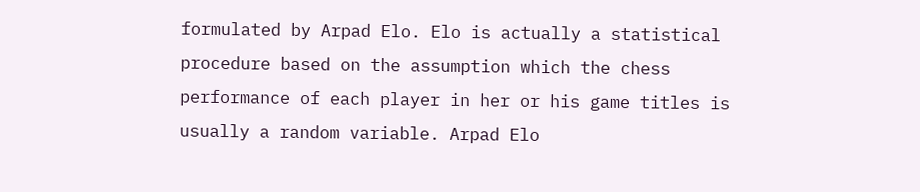formulated by Arpad Elo. Elo is actually a statistical procedure based on the assumption which the chess performance of each player in her or his game titles is usually a random variable. Arpad Elo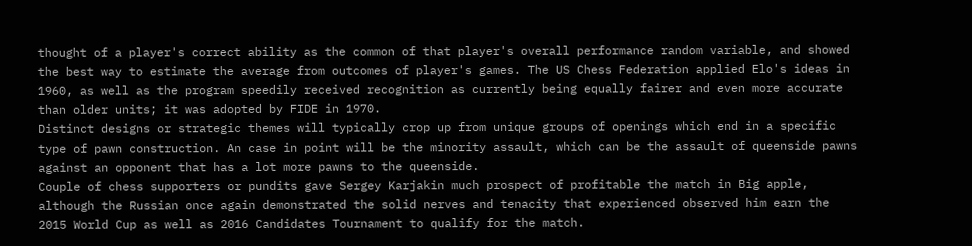thought of a player's correct ability as the common of that player's overall performance random variable, and showed the best way to estimate the average from outcomes of player's games. The US Chess Federation applied Elo's ideas in 1960, as well as the program speedily received recognition as currently being equally fairer and even more accurate than older units; it was adopted by FIDE in 1970.
Distinct designs or strategic themes will typically crop up from unique groups of openings which end in a specific type of pawn construction. An case in point will be the minority assault, which can be the assault of queenside pawns against an opponent that has a lot more pawns to the queenside.
Couple of chess supporters or pundits gave Sergey Karjakin much prospect of profitable the match in Big apple, although the Russian once again demonstrated the solid nerves and tenacity that experienced observed him earn the 2015 World Cup as well as 2016 Candidates Tournament to qualify for the match.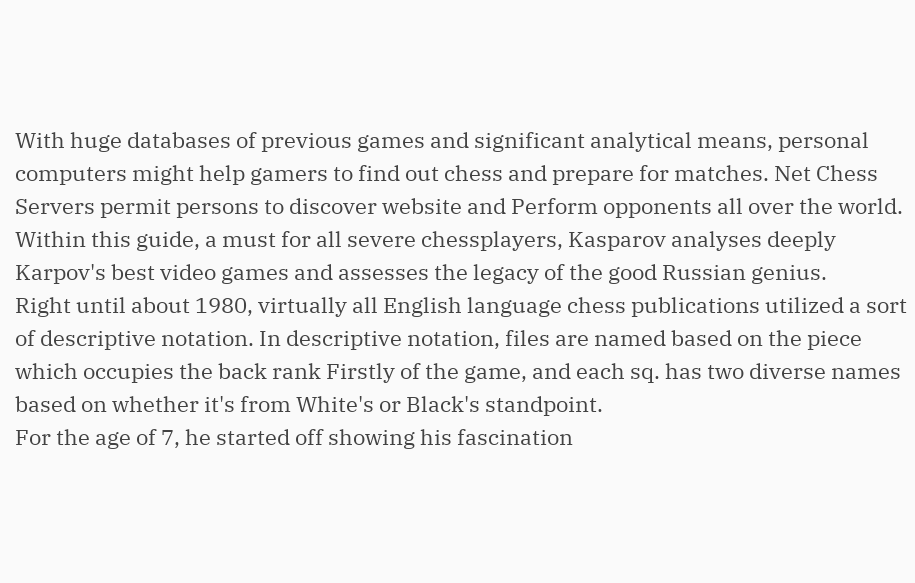With huge databases of previous games and significant analytical means, personal computers might help gamers to find out chess and prepare for matches. Net Chess Servers permit persons to discover website and Perform opponents all over the world.
Within this guide, a must for all severe chessplayers, Kasparov analyses deeply Karpov's best video games and assesses the legacy of the good Russian genius.
Right until about 1980, virtually all English language chess publications utilized a sort of descriptive notation. In descriptive notation, files are named based on the piece which occupies the back rank Firstly of the game, and each sq. has two diverse names based on whether it's from White's or Black's standpoint.
For the age of 7, he started off showing his fascination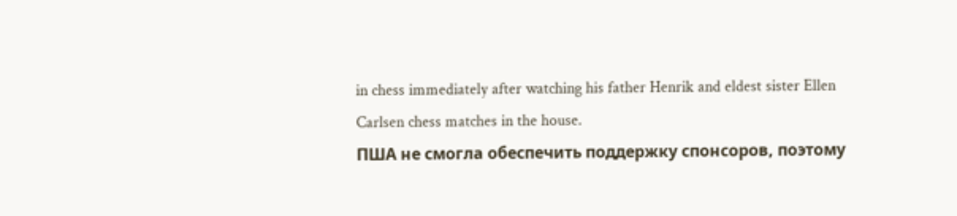in chess immediately after watching his father Henrik and eldest sister Ellen Carlsen chess matches in the house.
ПША не смогла обеспечить поддержку спонсоров, поэтому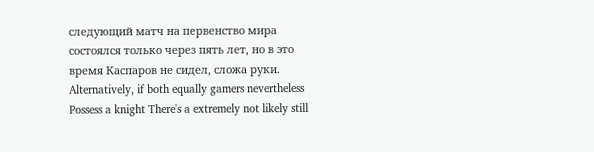следующий матч на первенство мира состоялся только через пять лет, но в это время Каспаров не сидел, сложа руки.
Alternatively, if both equally gamers nevertheless Possess a knight There's a extremely not likely still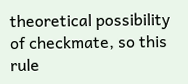theoretical possibility of checkmate, so this rule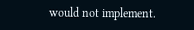would not implement.